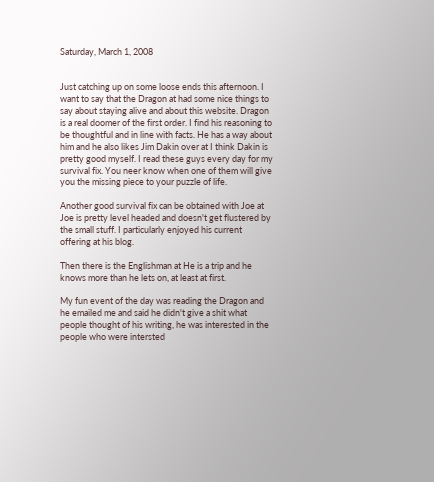Saturday, March 1, 2008


Just catching up on some loose ends this afternoon. I want to say that the Dragon at had some nice things to say about staying alive and about this website. Dragon is a real doomer of the first order. I find his reasoning to be thoughtful and in line with facts. He has a way about him and he also likes Jim Dakin over at I think Dakin is pretty good myself. I read these guys every day for my survival fix. You neer know when one of them will give you the missing piece to your puzzle of life.

Another good survival fix can be obtained with Joe at Joe is pretty level headed and doesn't get flustered by the small stuff. I particularly enjoyed his current offering at his blog.

Then there is the Englishman at He is a trip and he knows more than he lets on, at least at first.

My fun event of the day was reading the Dragon and he emailed me and said he didn't give a shit what people thought of his writing, he was interested in the people who were intersted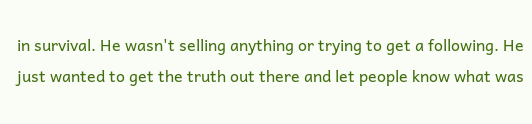in survival. He wasn't selling anything or trying to get a following. He just wanted to get the truth out there and let people know what was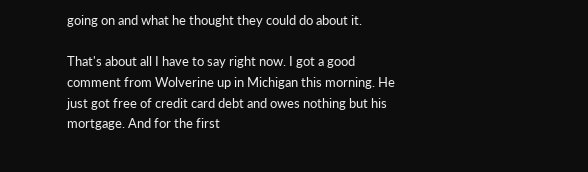going on and what he thought they could do about it.

That's about all I have to say right now. I got a good comment from Wolverine up in Michigan this morning. He just got free of credit card debt and owes nothing but his mortgage. And for the first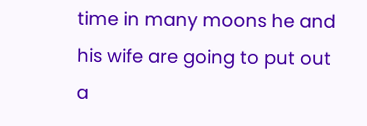time in many moons he and his wife are going to put out a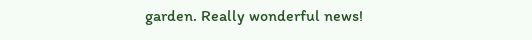garden. Really wonderful news!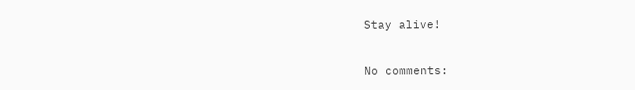Stay alive!


No comments: